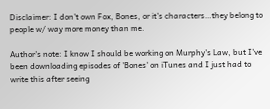Disclaimer: I don't own Fox, Bones, or it's characters…they belong to people w/ way more money than me.

Author's note: I know I should be working on Murphy's Law, but I've been downloading episodes of 'Bones' on iTunes and I just had to write this after seeing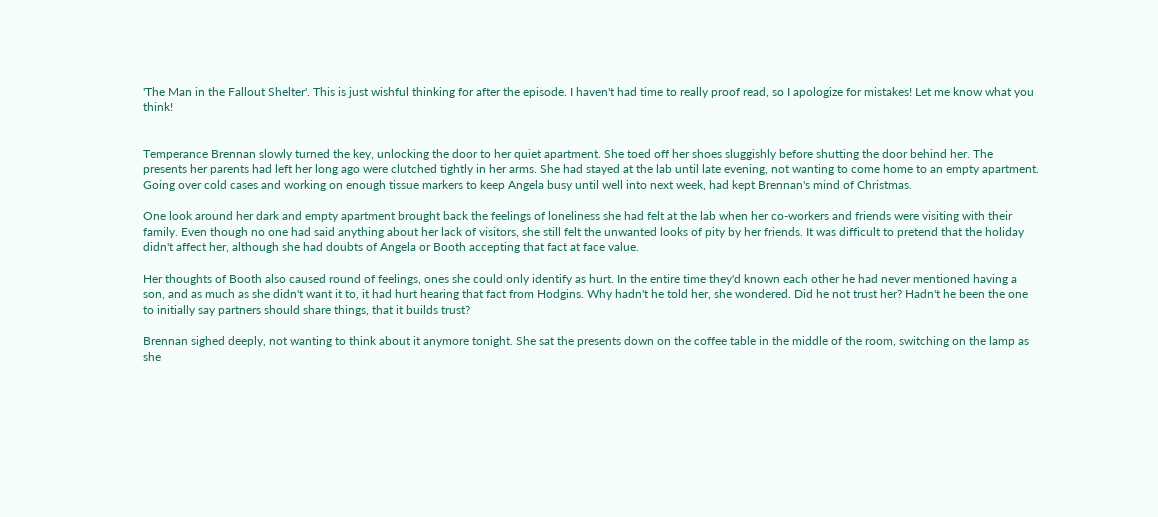'The Man in the Fallout Shelter'. This is just wishful thinking for after the episode. I haven't had time to really proof read, so I apologize for mistakes! Let me know what you think!


Temperance Brennan slowly turned the key, unlocking the door to her quiet apartment. She toed off her shoes sluggishly before shutting the door behind her. The presents her parents had left her long ago were clutched tightly in her arms. She had stayed at the lab until late evening, not wanting to come home to an empty apartment. Going over cold cases and working on enough tissue markers to keep Angela busy until well into next week, had kept Brennan's mind of Christmas.

One look around her dark and empty apartment brought back the feelings of loneliness she had felt at the lab when her co-workers and friends were visiting with their family. Even though no one had said anything about her lack of visitors, she still felt the unwanted looks of pity by her friends. It was difficult to pretend that the holiday didn't affect her, although she had doubts of Angela or Booth accepting that fact at face value.

Her thoughts of Booth also caused round of feelings, ones she could only identify as hurt. In the entire time they'd known each other he had never mentioned having a son, and as much as she didn't want it to, it had hurt hearing that fact from Hodgins. Why hadn't he told her, she wondered. Did he not trust her? Hadn't he been the one to initially say partners should share things, that it builds trust?

Brennan sighed deeply, not wanting to think about it anymore tonight. She sat the presents down on the coffee table in the middle of the room, switching on the lamp as she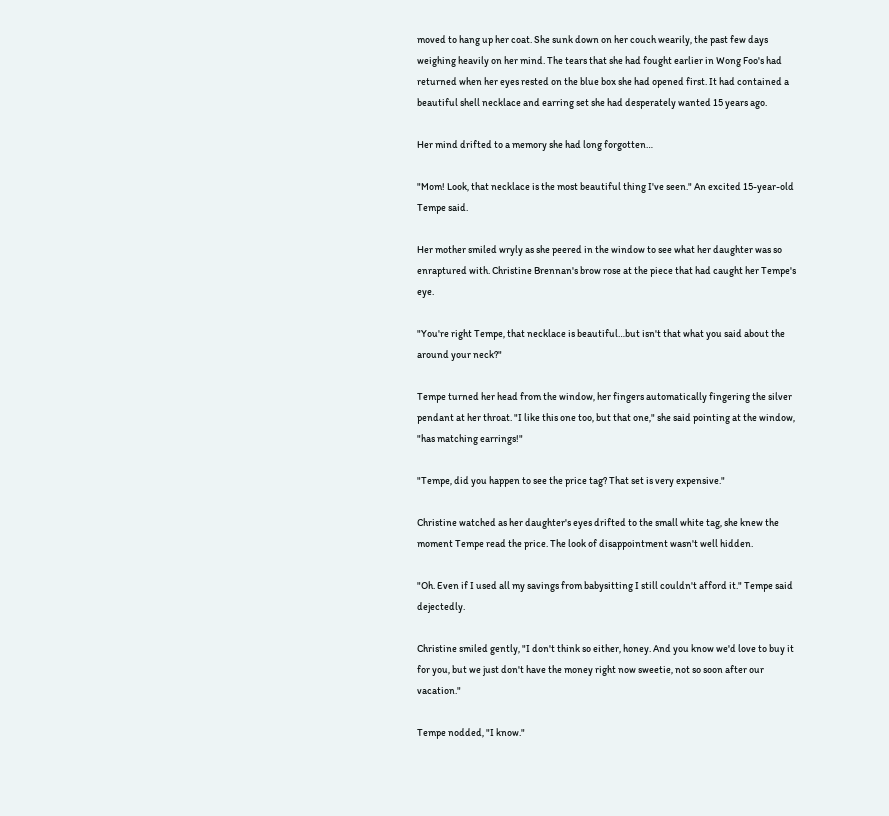moved to hang up her coat. She sunk down on her couch wearily, the past few days weighing heavily on her mind. The tears that she had fought earlier in Wong Foo's had returned when her eyes rested on the blue box she had opened first. It had contained a beautiful shell necklace and earring set she had desperately wanted 15 years ago.

Her mind drifted to a memory she had long forgotten…

"Mom! Look, that necklace is the most beautiful thing I've seen." An excited 15-year-old Tempe said.

Her mother smiled wryly as she peered in the window to see what her daughter was so enraptured with. Christine Brennan's brow rose at the piece that had caught her Tempe's eye.

"You're right Tempe, that necklace is beautiful…but isn't that what you said about the around your neck?"

Tempe turned her head from the window, her fingers automatically fingering the silver pendant at her throat. "I like this one too, but that one," she said pointing at the window, "has matching earrings!"

"Tempe, did you happen to see the price tag? That set is very expensive."

Christine watched as her daughter's eyes drifted to the small white tag, she knew the moment Tempe read the price. The look of disappointment wasn't well hidden.

"Oh. Even if I used all my savings from babysitting I still couldn't afford it." Tempe said dejectedly.

Christine smiled gently, "I don't think so either, honey. And you know we'd love to buy it for you, but we just don't have the money right now sweetie, not so soon after our vacation."

Tempe nodded, "I know."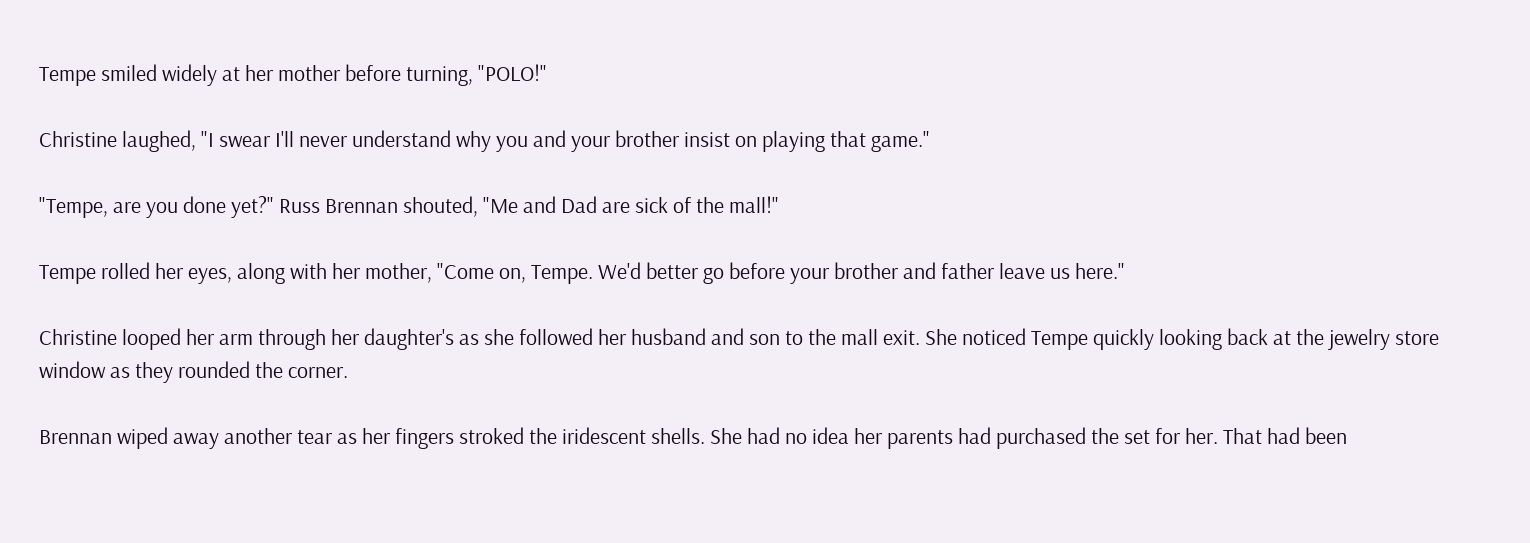Tempe smiled widely at her mother before turning, "POLO!"

Christine laughed, "I swear I'll never understand why you and your brother insist on playing that game."

"Tempe, are you done yet?" Russ Brennan shouted, "Me and Dad are sick of the mall!"

Tempe rolled her eyes, along with her mother, "Come on, Tempe. We'd better go before your brother and father leave us here."

Christine looped her arm through her daughter's as she followed her husband and son to the mall exit. She noticed Tempe quickly looking back at the jewelry store window as they rounded the corner.

Brennan wiped away another tear as her fingers stroked the iridescent shells. She had no idea her parents had purchased the set for her. That had been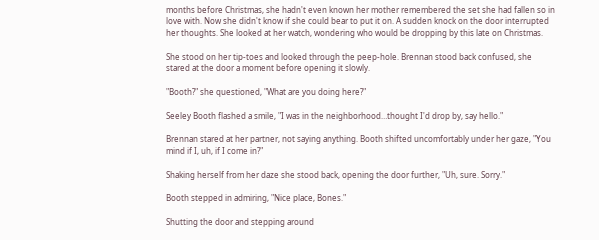months before Christmas, she hadn't even known her mother remembered the set she had fallen so in love with. Now she didn't know if she could bear to put it on. A sudden knock on the door interrupted her thoughts. She looked at her watch, wondering who would be dropping by this late on Christmas.

She stood on her tip-toes and looked through the peep-hole. Brennan stood back confused, she stared at the door a moment before opening it slowly.

"Booth?" she questioned, "What are you doing here?"

Seeley Booth flashed a smile, "I was in the neighborhood…thought I'd drop by, say hello."

Brennan stared at her partner, not saying anything. Booth shifted uncomfortably under her gaze, "You mind if I, uh, if I come in?"

Shaking herself from her daze she stood back, opening the door further, "Uh, sure. Sorry."

Booth stepped in admiring, "Nice place, Bones."

Shutting the door and stepping around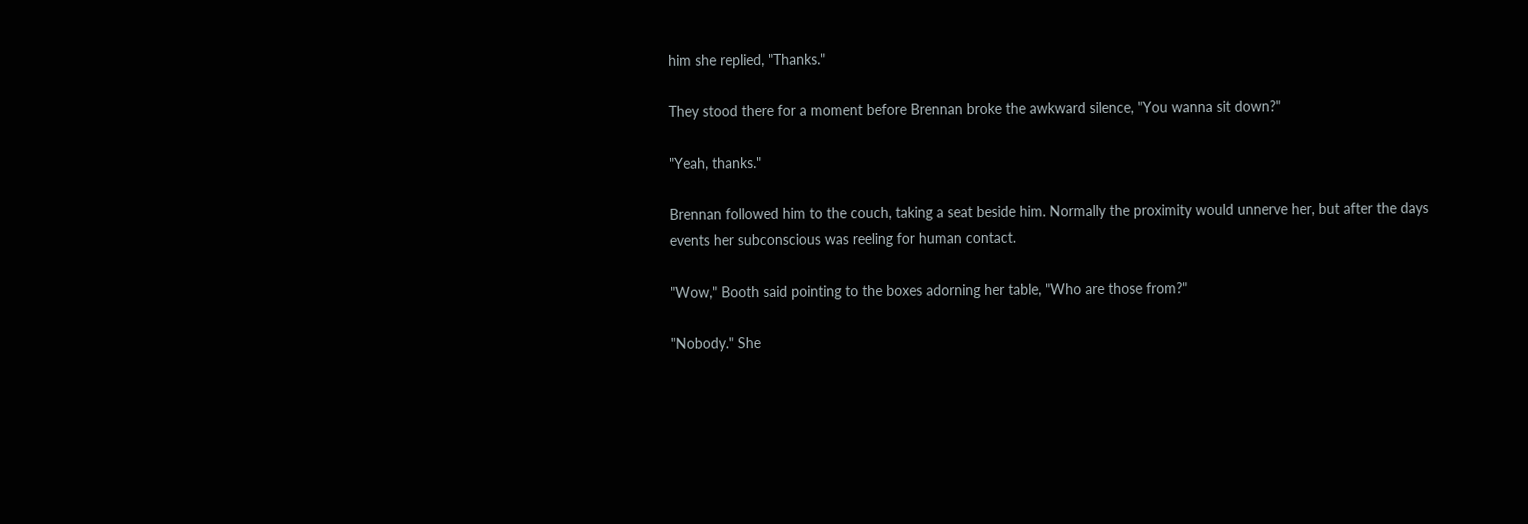him she replied, "Thanks."

They stood there for a moment before Brennan broke the awkward silence, "You wanna sit down?"

"Yeah, thanks."

Brennan followed him to the couch, taking a seat beside him. Normally the proximity would unnerve her, but after the days events her subconscious was reeling for human contact.

"Wow," Booth said pointing to the boxes adorning her table, "Who are those from?"

"Nobody." She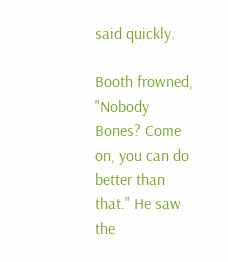said quickly.

Booth frowned, "Nobody Bones? Come on, you can do better than that." He saw the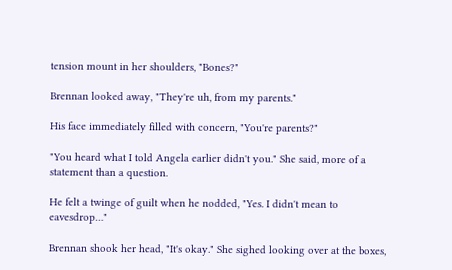tension mount in her shoulders, "Bones?"

Brennan looked away, "They're uh, from my parents."

His face immediately filled with concern, "You're parents?"

"You heard what I told Angela earlier didn't you." She said, more of a statement than a question.

He felt a twinge of guilt when he nodded, "Yes. I didn't mean to eavesdrop…"

Brennan shook her head, "It's okay." She sighed looking over at the boxes,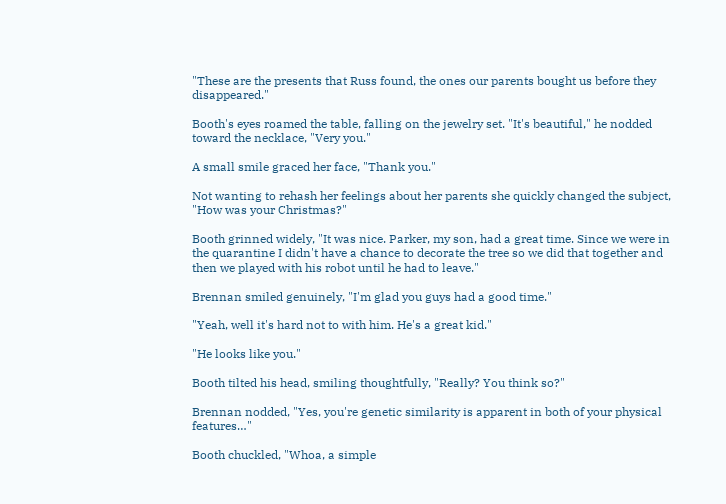"These are the presents that Russ found, the ones our parents bought us before they disappeared."

Booth's eyes roamed the table, falling on the jewelry set. "It's beautiful," he nodded toward the necklace, "Very you."

A small smile graced her face, "Thank you."

Not wanting to rehash her feelings about her parents she quickly changed the subject, "How was your Christmas?"

Booth grinned widely, "It was nice. Parker, my son, had a great time. Since we were in the quarantine I didn't have a chance to decorate the tree so we did that together and then we played with his robot until he had to leave."

Brennan smiled genuinely, "I'm glad you guys had a good time."

"Yeah, well it's hard not to with him. He's a great kid."

"He looks like you."

Booth tilted his head, smiling thoughtfully, "Really? You think so?"

Brennan nodded, "Yes, you're genetic similarity is apparent in both of your physical features…"

Booth chuckled, "Whoa, a simple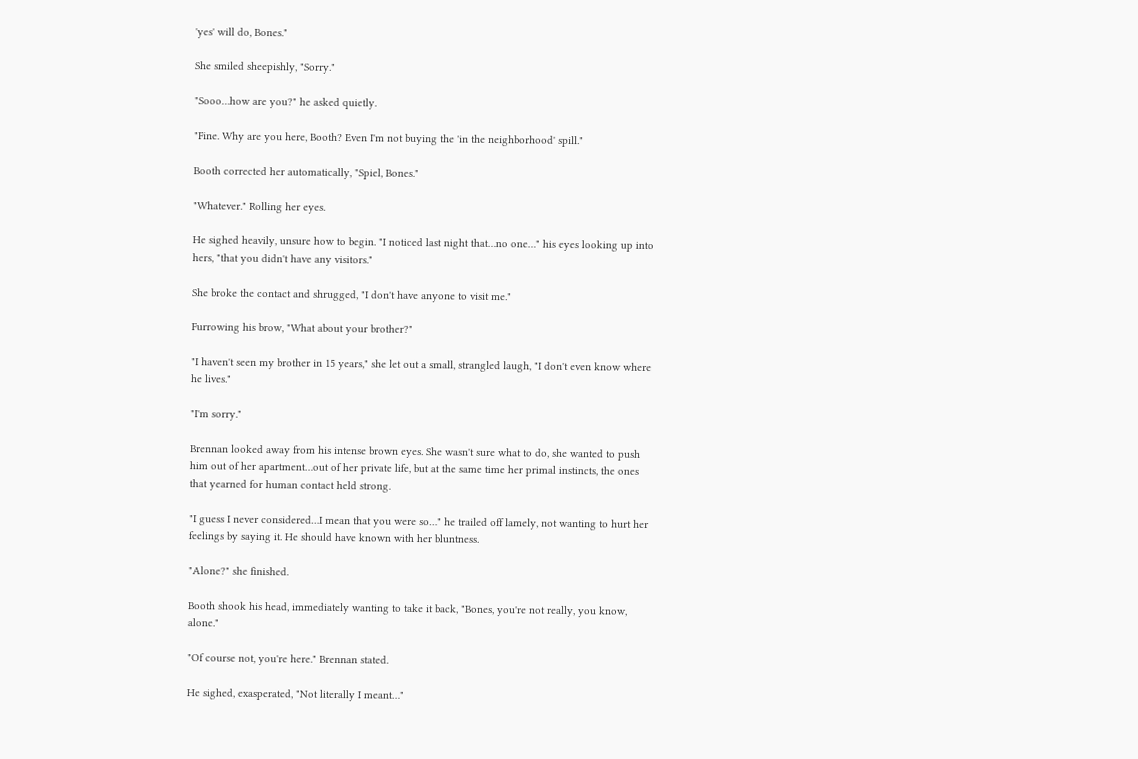'yes' will do, Bones."

She smiled sheepishly, "Sorry."

"Sooo…how are you?" he asked quietly.

"Fine. Why are you here, Booth? Even I'm not buying the 'in the neighborhood' spill."

Booth corrected her automatically, "Spiel, Bones."

"Whatever." Rolling her eyes.

He sighed heavily, unsure how to begin. "I noticed last night that…no one…" his eyes looking up into hers, "that you didn't have any visitors."

She broke the contact and shrugged, "I don't have anyone to visit me."

Furrowing his brow, "What about your brother?"

"I haven't seen my brother in 15 years," she let out a small, strangled laugh, "I don't even know where he lives."

"I'm sorry."

Brennan looked away from his intense brown eyes. She wasn't sure what to do, she wanted to push him out of her apartment…out of her private life, but at the same time her primal instincts, the ones that yearned for human contact held strong.

"I guess I never considered…I mean that you were so…" he trailed off lamely, not wanting to hurt her feelings by saying it. He should have known with her bluntness.

"Alone?" she finished.

Booth shook his head, immediately wanting to take it back, "Bones, you're not really, you know, alone."

"Of course not, you're here." Brennan stated.

He sighed, exasperated, "Not literally I meant…"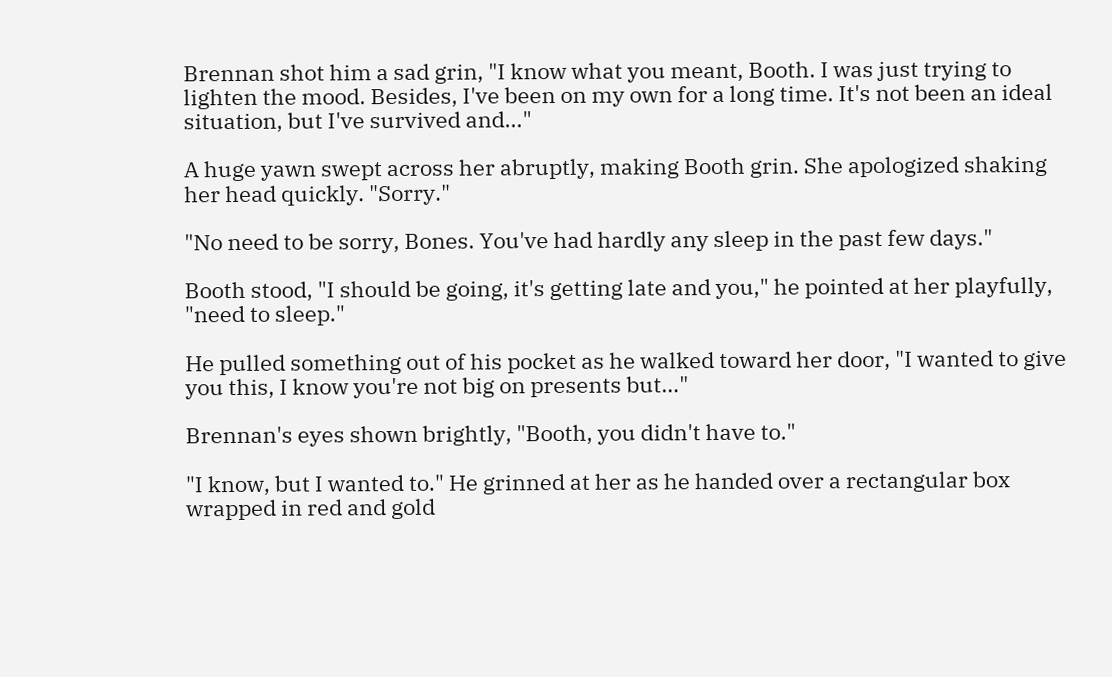Brennan shot him a sad grin, "I know what you meant, Booth. I was just trying to lighten the mood. Besides, I've been on my own for a long time. It's not been an ideal situation, but I've survived and…"

A huge yawn swept across her abruptly, making Booth grin. She apologized shaking her head quickly. "Sorry."

"No need to be sorry, Bones. You've had hardly any sleep in the past few days."

Booth stood, "I should be going, it's getting late and you," he pointed at her playfully, "need to sleep."

He pulled something out of his pocket as he walked toward her door, "I wanted to give you this, I know you're not big on presents but…"

Brennan's eyes shown brightly, "Booth, you didn't have to."

"I know, but I wanted to." He grinned at her as he handed over a rectangular box wrapped in red and gold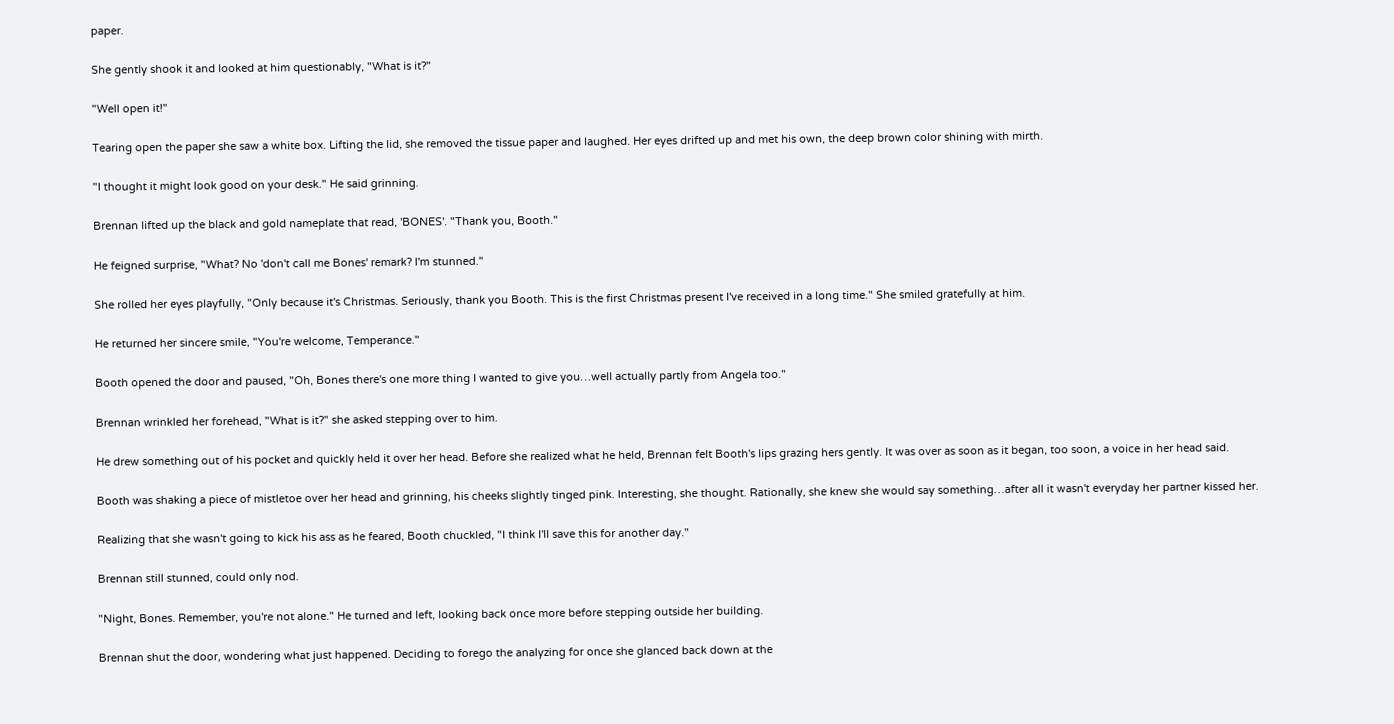paper.

She gently shook it and looked at him questionably, "What is it?"

"Well open it!"

Tearing open the paper she saw a white box. Lifting the lid, she removed the tissue paper and laughed. Her eyes drifted up and met his own, the deep brown color shining with mirth.

"I thought it might look good on your desk." He said grinning.

Brennan lifted up the black and gold nameplate that read, 'BONES'. "Thank you, Booth."

He feigned surprise, "What? No 'don't call me Bones' remark? I'm stunned."

She rolled her eyes playfully, "Only because it's Christmas. Seriously, thank you Booth. This is the first Christmas present I've received in a long time." She smiled gratefully at him.

He returned her sincere smile, "You're welcome, Temperance."

Booth opened the door and paused, "Oh, Bones there's one more thing I wanted to give you…well actually partly from Angela too."

Brennan wrinkled her forehead, "What is it?" she asked stepping over to him.

He drew something out of his pocket and quickly held it over her head. Before she realized what he held, Brennan felt Booth's lips grazing hers gently. It was over as soon as it began, too soon, a voice in her head said.

Booth was shaking a piece of mistletoe over her head and grinning, his cheeks slightly tinged pink. Interesting, she thought. Rationally, she knew she would say something…after all it wasn't everyday her partner kissed her.

Realizing that she wasn't going to kick his ass as he feared, Booth chuckled, "I think I'll save this for another day."

Brennan still stunned, could only nod.

"Night, Bones. Remember, you're not alone." He turned and left, looking back once more before stepping outside her building.

Brennan shut the door, wondering what just happened. Deciding to forego the analyzing for once she glanced back down at the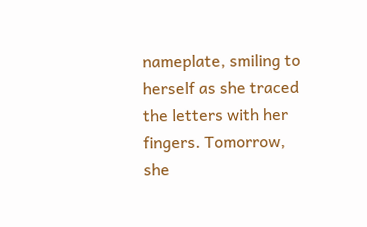nameplate, smiling to herself as she traced the letters with her fingers. Tomorrow, she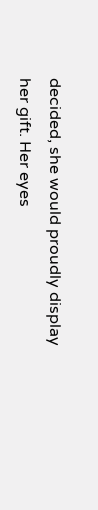decided, she would proudly display her gift. Her eyes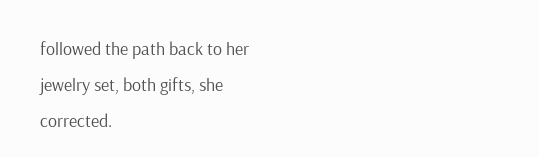followed the path back to her jewelry set, both gifts, she corrected.